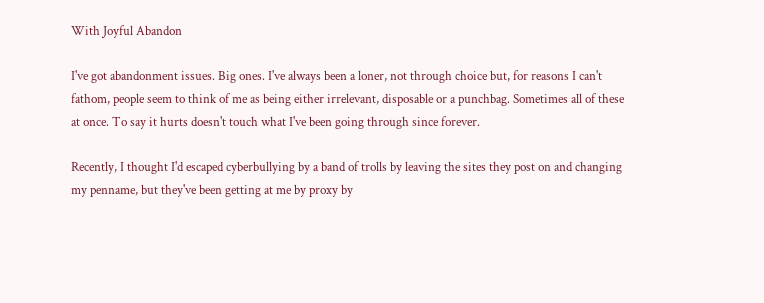With Joyful Abandon

I've got abandonment issues. Big ones. I've always been a loner, not through choice but, for reasons I can't fathom, people seem to think of me as being either irrelevant, disposable or a punchbag. Sometimes all of these at once. To say it hurts doesn't touch what I've been going through since forever.

Recently, I thought I'd escaped cyberbullying by a band of trolls by leaving the sites they post on and changing my penname, but they've been getting at me by proxy by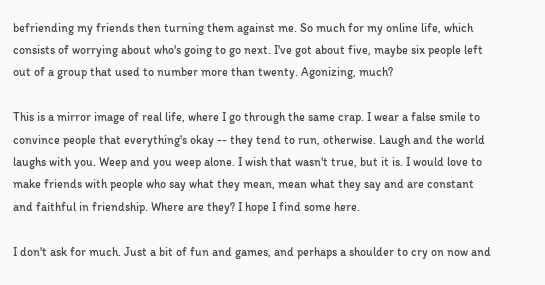befriending my friends then turning them against me. So much for my online life, which consists of worrying about who's going to go next. I've got about five, maybe six people left out of a group that used to number more than twenty. Agonizing, much?

This is a mirror image of real life, where I go through the same crap. I wear a false smile to convince people that everything's okay -- they tend to run, otherwise. Laugh and the world laughs with you. Weep and you weep alone. I wish that wasn't true, but it is. I would love to make friends with people who say what they mean, mean what they say and are constant and faithful in friendship. Where are they? I hope I find some here.

I don't ask for much. Just a bit of fun and games, and perhaps a shoulder to cry on now and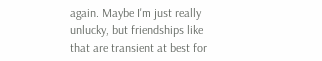again. Maybe I'm just really unlucky, but friendships like that are transient at best for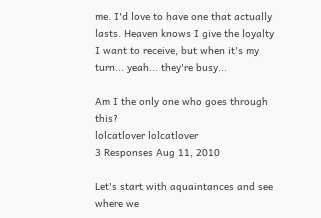me. I'd love to have one that actually lasts. Heaven knows I give the loyalty I want to receive, but when it's my turn... yeah... they're busy...

Am I the only one who goes through this?
lolcatlover lolcatlover
3 Responses Aug 11, 2010

Let's start with aquaintances and see where we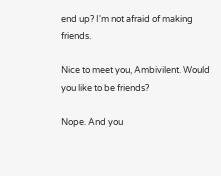end up? I'm not afraid of making friends.

Nice to meet you, Ambivilent. Would you like to be friends?

Nope. And you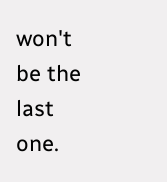won't be the last one.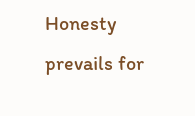Honesty prevails for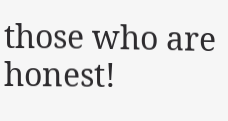those who are honest!